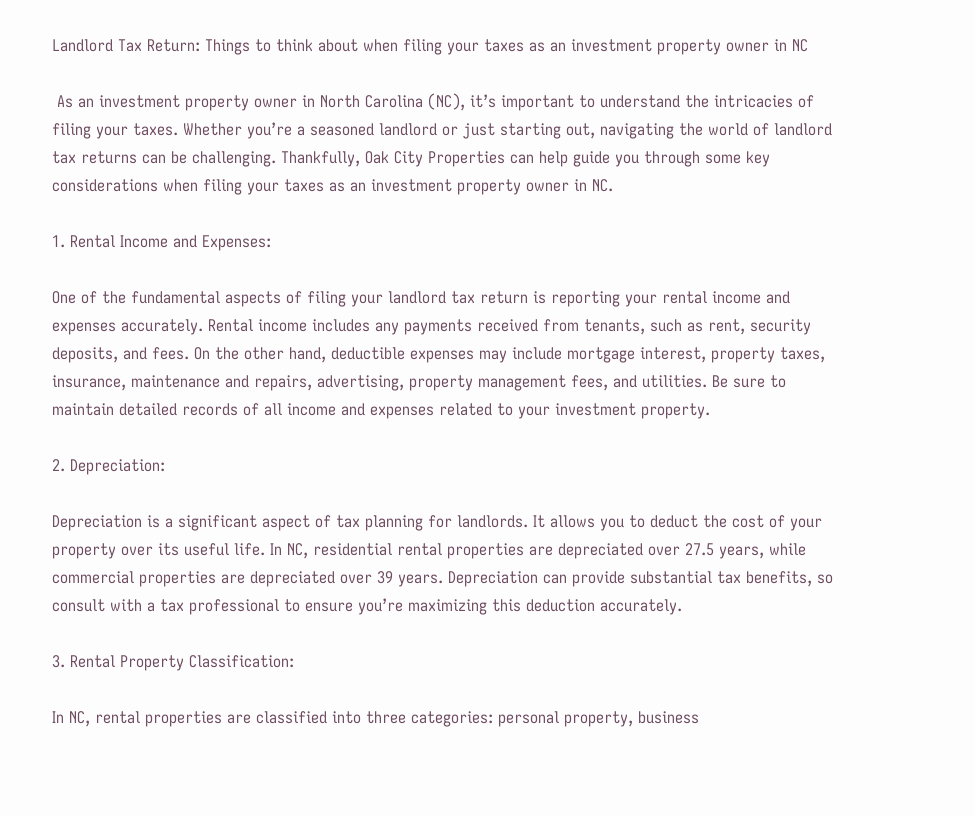Landlord Tax Return: Things to think about when filing your taxes as an investment property owner in NC

 As an investment property owner in North Carolina (NC), it’s important to understand the intricacies of filing your taxes. Whether you’re a seasoned landlord or just starting out, navigating the world of landlord tax returns can be challenging. Thankfully, Oak City Properties can help guide you through some key considerations when filing your taxes as an investment property owner in NC.

1. Rental Income and Expenses:

One of the fundamental aspects of filing your landlord tax return is reporting your rental income and expenses accurately. Rental income includes any payments received from tenants, such as rent, security deposits, and fees. On the other hand, deductible expenses may include mortgage interest, property taxes, insurance, maintenance and repairs, advertising, property management fees, and utilities. Be sure to maintain detailed records of all income and expenses related to your investment property.

2. Depreciation:

Depreciation is a significant aspect of tax planning for landlords. It allows you to deduct the cost of your property over its useful life. In NC, residential rental properties are depreciated over 27.5 years, while commercial properties are depreciated over 39 years. Depreciation can provide substantial tax benefits, so consult with a tax professional to ensure you’re maximizing this deduction accurately.

3. Rental Property Classification:

In NC, rental properties are classified into three categories: personal property, business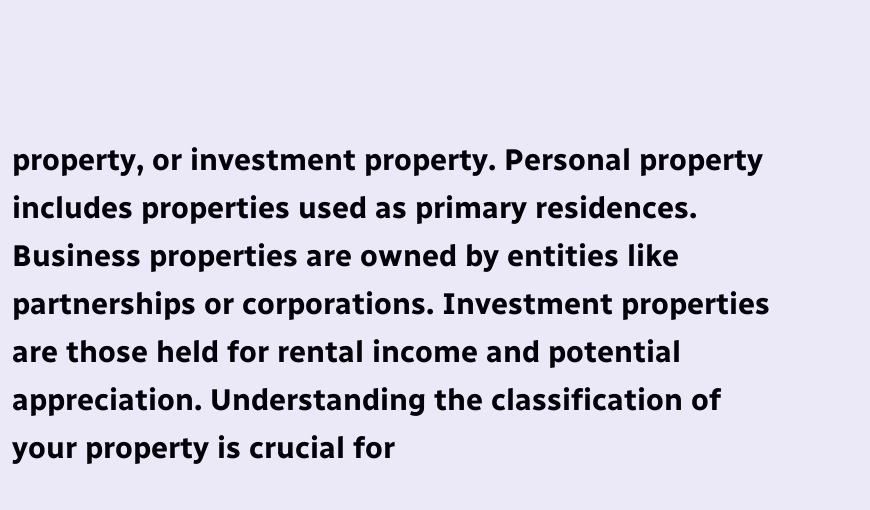property, or investment property. Personal property includes properties used as primary residences. Business properties are owned by entities like partnerships or corporations. Investment properties are those held for rental income and potential appreciation. Understanding the classification of your property is crucial for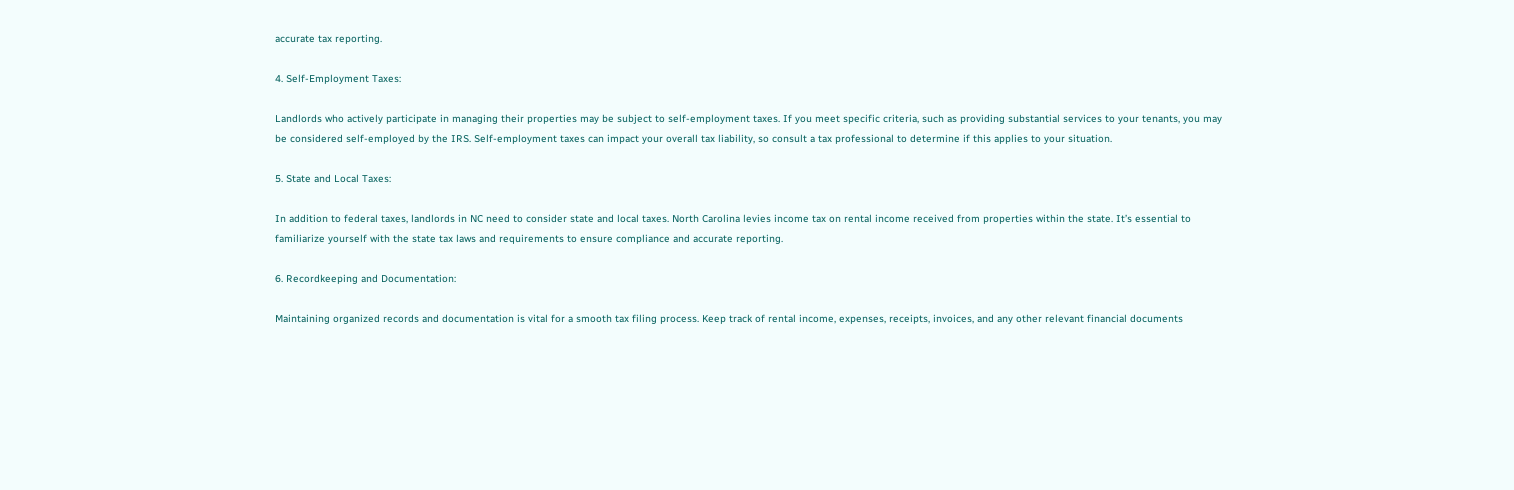accurate tax reporting.

4. Self-Employment Taxes:

Landlords who actively participate in managing their properties may be subject to self-employment taxes. If you meet specific criteria, such as providing substantial services to your tenants, you may be considered self-employed by the IRS. Self-employment taxes can impact your overall tax liability, so consult a tax professional to determine if this applies to your situation.

5. State and Local Taxes:

In addition to federal taxes, landlords in NC need to consider state and local taxes. North Carolina levies income tax on rental income received from properties within the state. It’s essential to familiarize yourself with the state tax laws and requirements to ensure compliance and accurate reporting.

6. Recordkeeping and Documentation:

Maintaining organized records and documentation is vital for a smooth tax filing process. Keep track of rental income, expenses, receipts, invoices, and any other relevant financial documents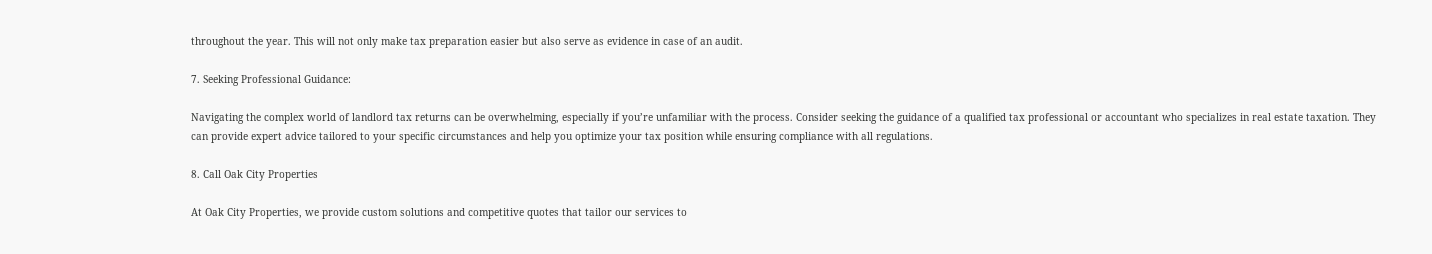throughout the year. This will not only make tax preparation easier but also serve as evidence in case of an audit.

7. Seeking Professional Guidance:

Navigating the complex world of landlord tax returns can be overwhelming, especially if you’re unfamiliar with the process. Consider seeking the guidance of a qualified tax professional or accountant who specializes in real estate taxation. They can provide expert advice tailored to your specific circumstances and help you optimize your tax position while ensuring compliance with all regulations.

8. Call Oak City Properties

At Oak City Properties, we provide custom solutions and competitive quotes that tailor our services to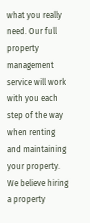what you really need. Our full property management service will work with you each step of the way when renting and maintaining your property. We believe hiring a property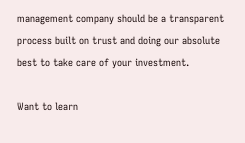management company should be a transparent process built on trust and doing our absolute best to take care of your investment.

Want to learn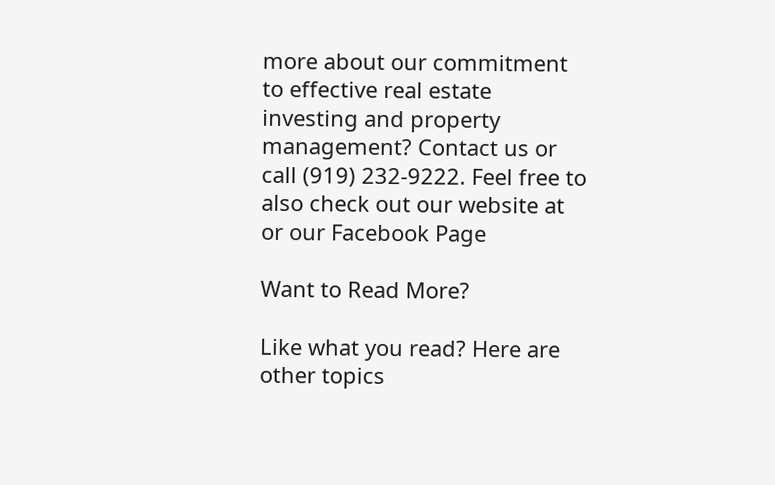more about our commitment to effective real estate investing and property management? Contact us or call (919) 232-9222. Feel free to also check out our website at or our Facebook Page

Want to Read More?

Like what you read? Here are other topics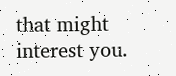that might interest you.